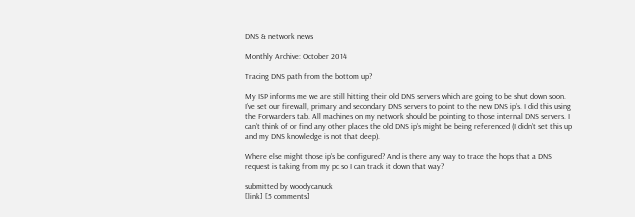DNS & network news

Monthly Archive: October 2014

Tracing DNS path from the bottom up?

My ISP informs me we are still hitting their old DNS servers which are going to be shut down soon. I’ve set our firewall, primary and secondary DNS servers to point to the new DNS ip’s. I did this using the Forwarders tab. All machines on my network should be pointing to those internal DNS servers. I can’t think of or find any other places the old DNS ip’s might be being referenced (I didn’t set this up and my DNS knowledge is not that deep).

Where else might those ip’s be configured? And is there any way to trace the hops that a DNS request is taking from my pc so I can track it down that way?

submitted by woodycanuck
[link] [5 comments]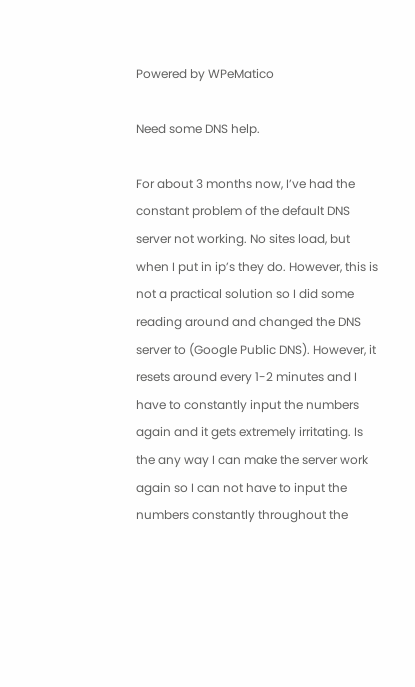Powered by WPeMatico

Need some DNS help.

For about 3 months now, I’ve had the constant problem of the default DNS server not working. No sites load, but when I put in ip’s they do. However, this is not a practical solution so I did some reading around and changed the DNS server to (Google Public DNS). However, it resets around every 1-2 minutes and I have to constantly input the numbers again and it gets extremely irritating. Is the any way I can make the server work again so I can not have to input the numbers constantly throughout the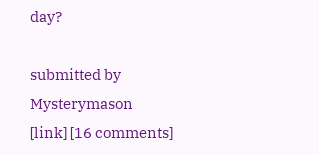day?

submitted by Mysterymason
[link] [16 comments]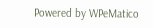Powered by WPeMatico